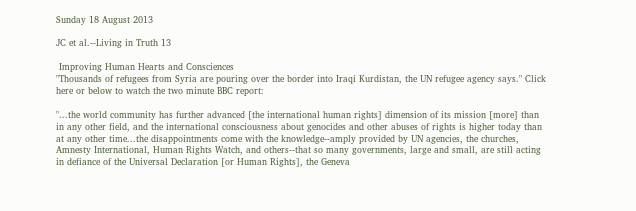Sunday 18 August 2013

JC et al.--Living in Truth 13

 Improving Human Hearts and Consciences
"Thousands of refugees from Syria are pouring over the border into Iraqi Kurdistan, the UN refugee agency says." Click here or below to watch the two minute BBC report:

"...the world community has further advanced [the international human rights] dimension of its mission [more] than in any other field, and the international consciousness about genocides and other abuses of rights is higher today than at any other time...the disappointments come with the knowledge--amply provided by UN agencies, the churches, Amnesty International, Human Rights Watch, and others--that so many governments, large and small, are still acting in defiance of the Universal Declaration [or Human Rights], the Geneva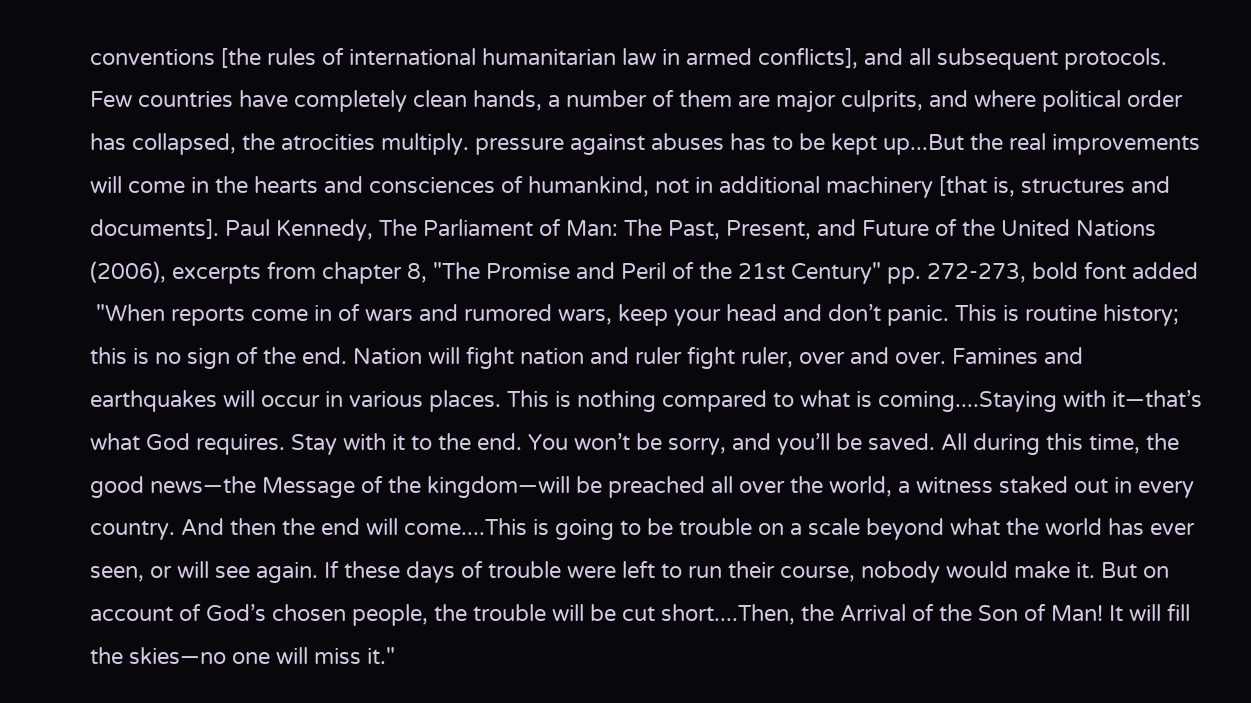conventions [the rules of international humanitarian law in armed conflicts], and all subsequent protocols. Few countries have completely clean hands, a number of them are major culprits, and where political order has collapsed, the atrocities multiply. pressure against abuses has to be kept up...But the real improvements will come in the hearts and consciences of humankind, not in additional machinery [that is, structures and documents]. Paul Kennedy, The Parliament of Man: The Past, Present, and Future of the United Nations (2006), excerpts from chapter 8, "The Promise and Peril of the 21st Century" pp. 272-273, bold font added
 "When reports come in of wars and rumored wars, keep your head and don’t panic. This is routine history; this is no sign of the end. Nation will fight nation and ruler fight ruler, over and over. Famines and earthquakes will occur in various places. This is nothing compared to what is coming....Staying with it—that’s what God requires. Stay with it to the end. You won’t be sorry, and you’ll be saved. All during this time, the good news—the Message of the kingdom—will be preached all over the world, a witness staked out in every country. And then the end will come....This is going to be trouble on a scale beyond what the world has ever seen, or will see again. If these days of trouble were left to run their course, nobody would make it. But on account of God’s chosen people, the trouble will be cut short....Then, the Arrival of the Son of Man! It will fill the skies—no one will miss it."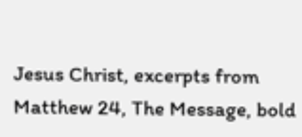Jesus Christ, excerpts from Matthew 24, The Message, bold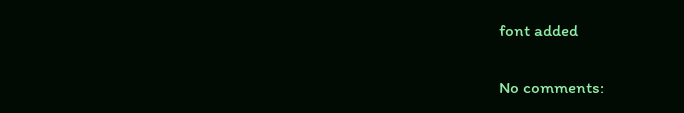font added

No comments: